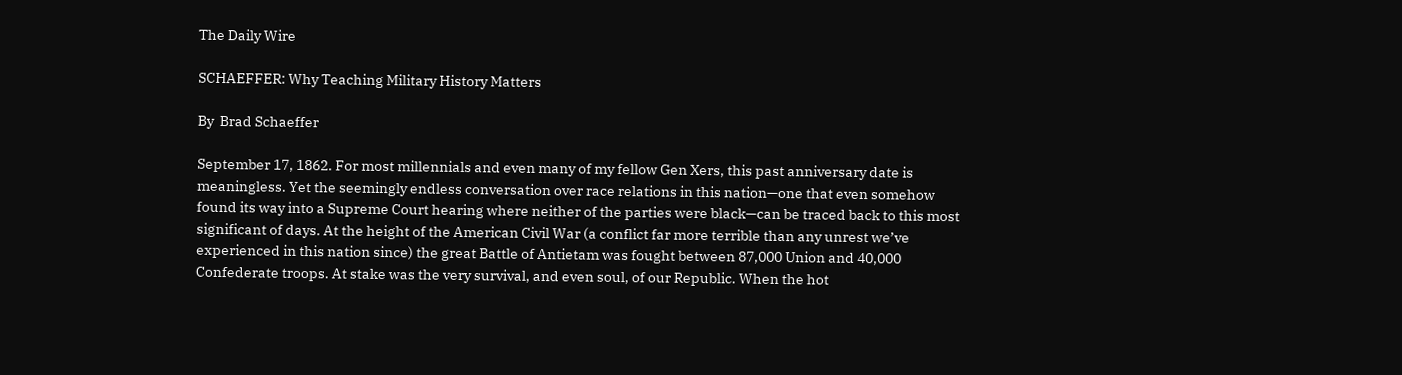The Daily Wire

SCHAEFFER: Why Teaching Military History Matters

By  Brad Schaeffer

September 17, 1862. For most millennials and even many of my fellow Gen Xers, this past anniversary date is meaningless. Yet the seemingly endless conversation over race relations in this nation—one that even somehow found its way into a Supreme Court hearing where neither of the parties were black—can be traced back to this most significant of days. At the height of the American Civil War (a conflict far more terrible than any unrest we’ve experienced in this nation since) the great Battle of Antietam was fought between 87,000 Union and 40,000 Confederate troops. At stake was the very survival, and even soul, of our Republic. When the hot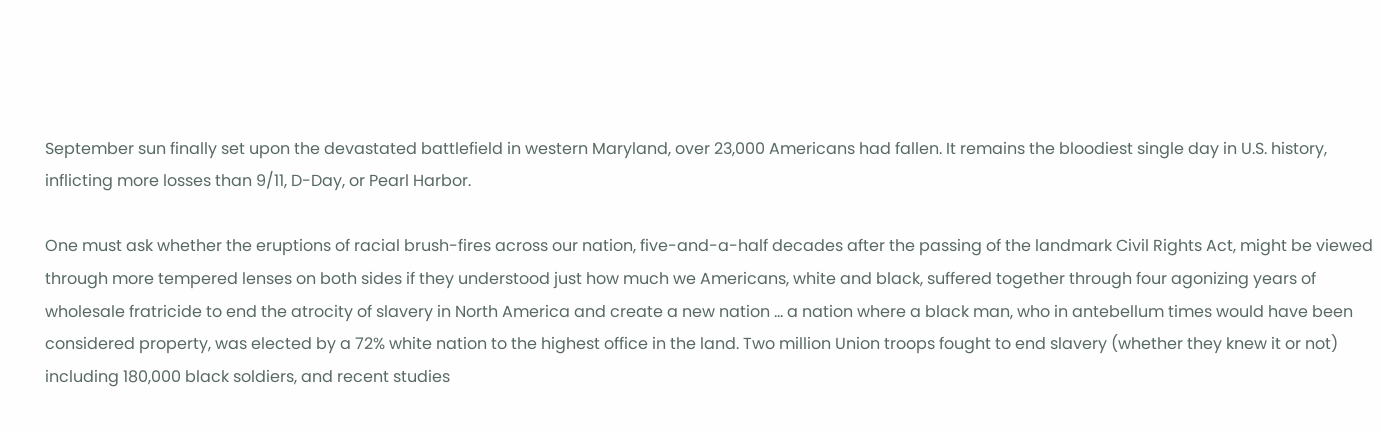September sun finally set upon the devastated battlefield in western Maryland, over 23,000 Americans had fallen. It remains the bloodiest single day in U.S. history, inflicting more losses than 9/11, D-Day, or Pearl Harbor.

One must ask whether the eruptions of racial brush-fires across our nation, five-and-a-half decades after the passing of the landmark Civil Rights Act, might be viewed through more tempered lenses on both sides if they understood just how much we Americans, white and black, suffered together through four agonizing years of wholesale fratricide to end the atrocity of slavery in North America and create a new nation … a nation where a black man, who in antebellum times would have been considered property, was elected by a 72% white nation to the highest office in the land. Two million Union troops fought to end slavery (whether they knew it or not) including 180,000 black soldiers, and recent studies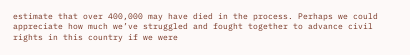estimate that over 400,000 may have died in the process. Perhaps we could appreciate how much we’ve struggled and fought together to advance civil rights in this country if we were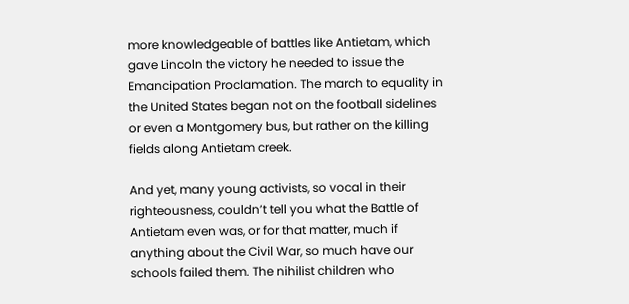more knowledgeable of battles like Antietam, which gave Lincoln the victory he needed to issue the Emancipation Proclamation. The march to equality in the United States began not on the football sidelines or even a Montgomery bus, but rather on the killing fields along Antietam creek.

And yet, many young activists, so vocal in their righteousness, couldn’t tell you what the Battle of Antietam even was, or for that matter, much if anything about the Civil War, so much have our schools failed them. The nihilist children who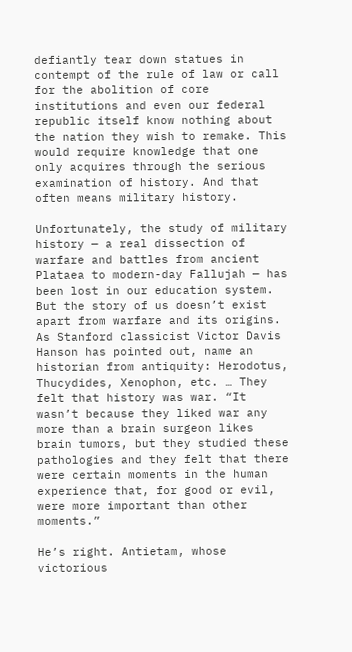defiantly tear down statues in contempt of the rule of law or call for the abolition of core institutions and even our federal republic itself know nothing about the nation they wish to remake. This would require knowledge that one only acquires through the serious examination of history. And that often means military history.

Unfortunately, the study of military history — a real dissection of warfare and battles from ancient Plataea to modern-day Fallujah — has been lost in our education system. But the story of us doesn’t exist apart from warfare and its origins. As Stanford classicist Victor Davis Hanson has pointed out, name an historian from antiquity: Herodotus, Thucydides, Xenophon, etc. … They felt that history was war. “It wasn’t because they liked war any more than a brain surgeon likes brain tumors, but they studied these pathologies and they felt that there were certain moments in the human experience that, for good or evil, were more important than other moments.”

He’s right. Antietam, whose victorious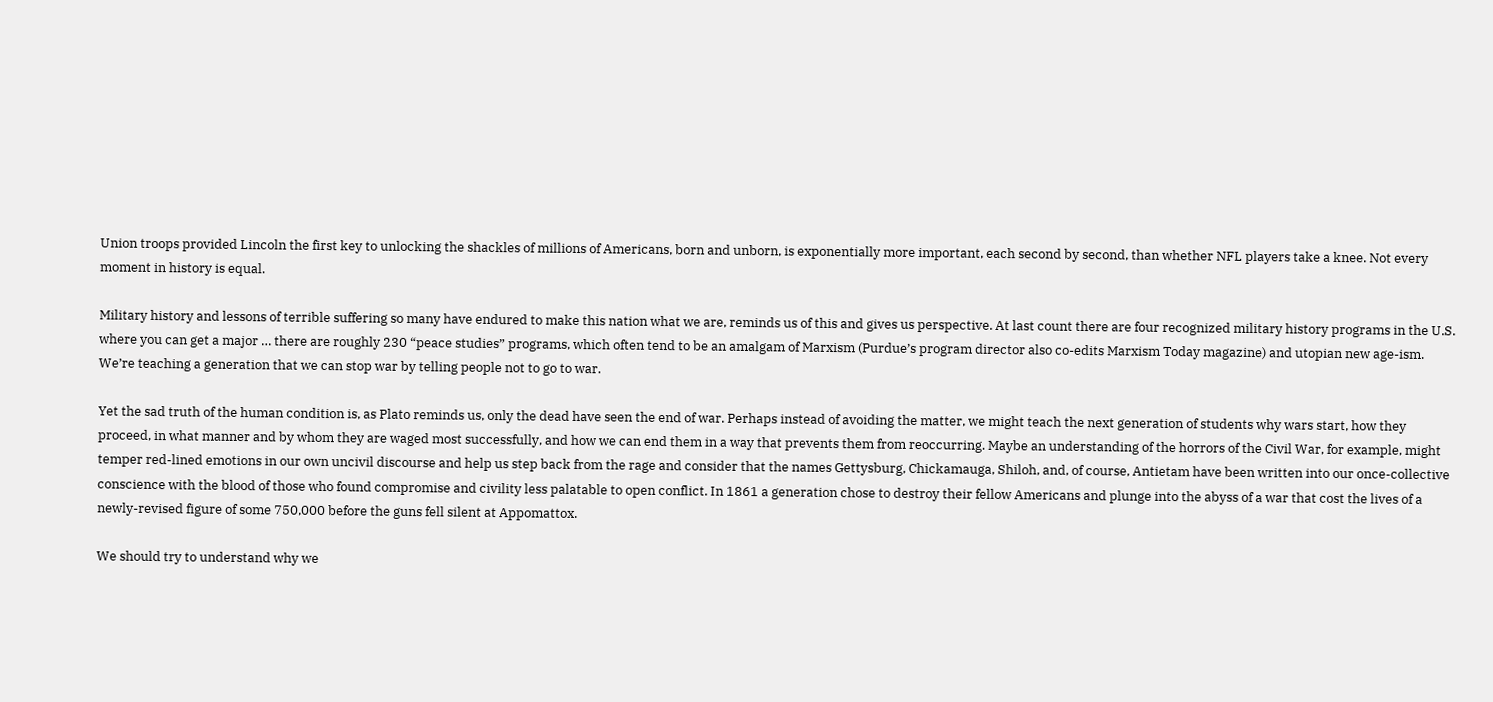Union troops provided Lincoln the first key to unlocking the shackles of millions of Americans, born and unborn, is exponentially more important, each second by second, than whether NFL players take a knee. Not every moment in history is equal.

Military history and lessons of terrible suffering so many have endured to make this nation what we are, reminds us of this and gives us perspective. At last count there are four recognized military history programs in the U.S. where you can get a major … there are roughly 230 “peace studies” programs, which often tend to be an amalgam of Marxism (Purdue’s program director also co-edits Marxism Today magazine) and utopian new age-ism. We’re teaching a generation that we can stop war by telling people not to go to war.

Yet the sad truth of the human condition is, as Plato reminds us, only the dead have seen the end of war. Perhaps instead of avoiding the matter, we might teach the next generation of students why wars start, how they proceed, in what manner and by whom they are waged most successfully, and how we can end them in a way that prevents them from reoccurring. Maybe an understanding of the horrors of the Civil War, for example, might temper red-lined emotions in our own uncivil discourse and help us step back from the rage and consider that the names Gettysburg, Chickamauga, Shiloh, and, of course, Antietam have been written into our once-collective conscience with the blood of those who found compromise and civility less palatable to open conflict. In 1861 a generation chose to destroy their fellow Americans and plunge into the abyss of a war that cost the lives of a newly-revised figure of some 750,000 before the guns fell silent at Appomattox.

We should try to understand why we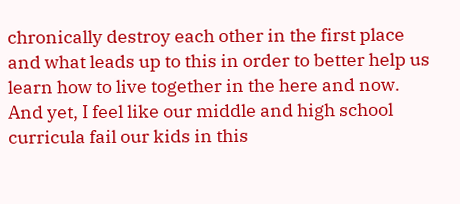chronically destroy each other in the first place and what leads up to this in order to better help us learn how to live together in the here and now. And yet, I feel like our middle and high school curricula fail our kids in this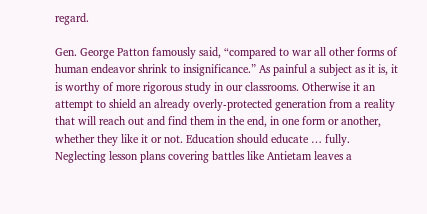regard.

Gen. George Patton famously said, “compared to war all other forms of human endeavor shrink to insignificance.” As painful a subject as it is, it is worthy of more rigorous study in our classrooms. Otherwise it an attempt to shield an already overly-protected generation from a reality that will reach out and find them in the end, in one form or another, whether they like it or not. Education should educate … fully. Neglecting lesson plans covering battles like Antietam leaves a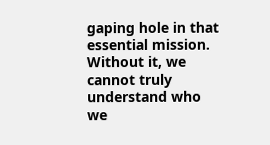gaping hole in that essential mission. Without it, we cannot truly understand who we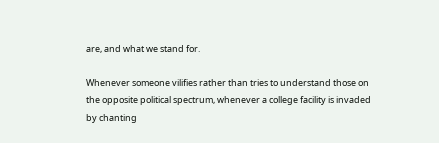are, and what we stand for.

Whenever someone vilifies rather than tries to understand those on the opposite political spectrum, whenever a college facility is invaded by chanting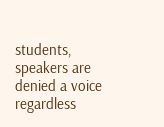students, speakers are denied a voice regardless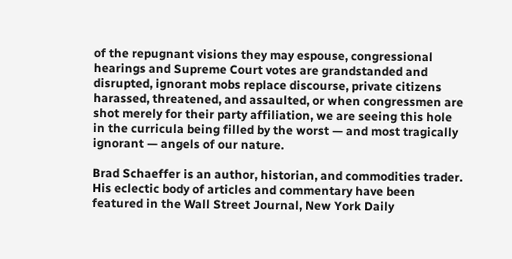of the repugnant visions they may espouse, congressional hearings and Supreme Court votes are grandstanded and disrupted, ignorant mobs replace discourse, private citizens harassed, threatened, and assaulted, or when congressmen are shot merely for their party affiliation, we are seeing this hole in the curricula being filled by the worst — and most tragically ignorant — angels of our nature.

Brad Schaeffer is an author, historian, and commodities trader. His eclectic body of articles and commentary have been featured in the Wall Street Journal, New York Daily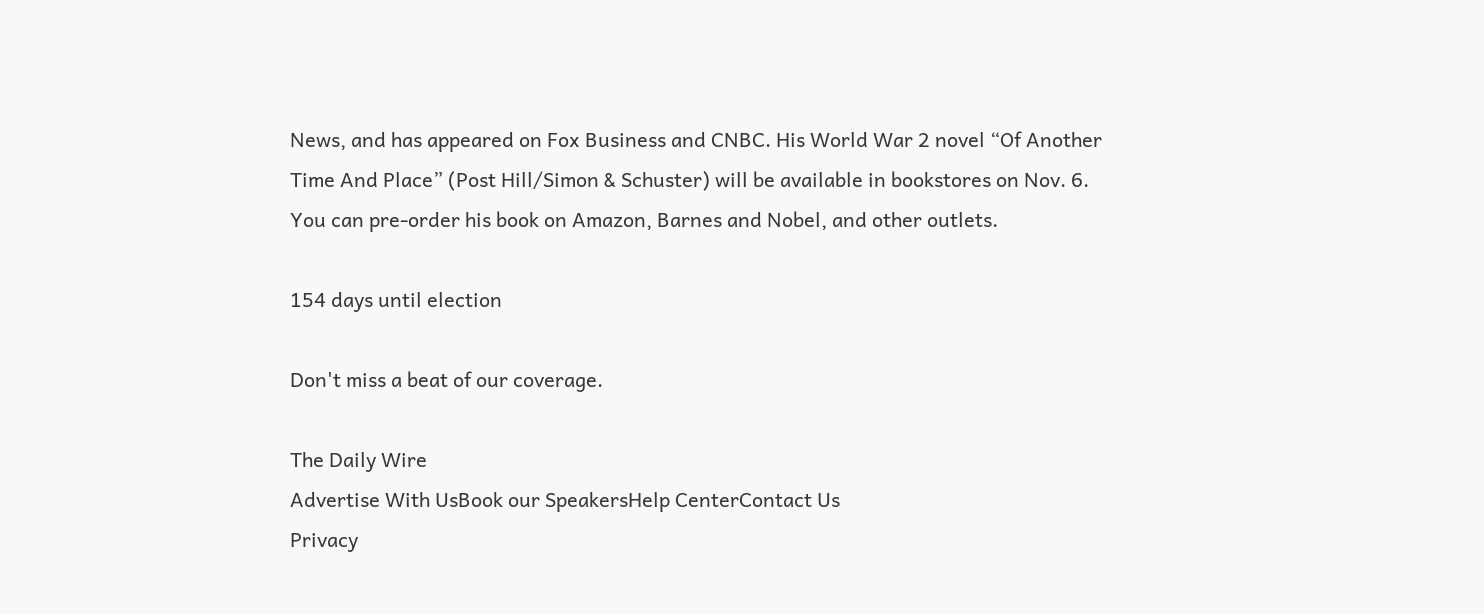News, and has appeared on Fox Business and CNBC. His World War 2 novel “Of Another Time And Place” (Post Hill/Simon & Schuster) will be available in bookstores on Nov. 6. You can pre-order his book on Amazon, Barnes and Nobel, and other outlets.

154 days until election

Don't miss a beat of our coverage.

The Daily Wire
Advertise With UsBook our SpeakersHelp CenterContact Us
Privacy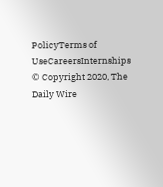PolicyTerms of UseCareersInternships
© Copyright 2020, The Daily Wire